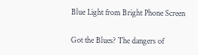Blue Light from Bright Phone Screen

Got the Blues? The dangers of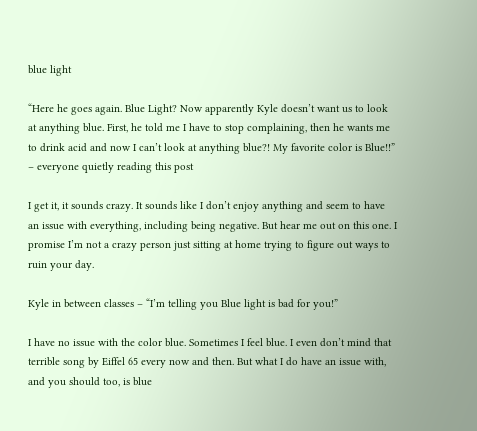blue light

“Here he goes again. Blue Light? Now apparently Kyle doesn’t want us to look at anything blue. First, he told me I have to stop complaining, then he wants me to drink acid and now I can’t look at anything blue?! My favorite color is Blue!!” – everyone quietly reading this post

I get it, it sounds crazy. It sounds like I don’t enjoy anything and seem to have an issue with everything, including being negative. But hear me out on this one. I promise I’m not a crazy person just sitting at home trying to figure out ways to ruin your day.

Kyle in between classes – “I’m telling you Blue light is bad for you!”

I have no issue with the color blue. Sometimes I feel blue. I even don’t mind that terrible song by Eiffel 65 every now and then. But what I do have an issue with, and you should too, is blue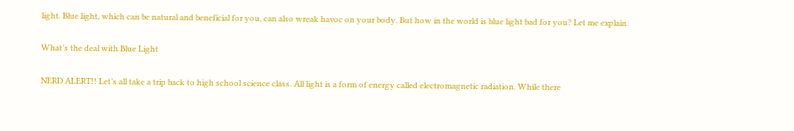light. Blue light, which can be natural and beneficial for you, can also wreak havoc on your body. But how in the world is blue light bad for you? Let me explain.

What’s the deal with Blue Light

NERD ALERT!! Let’s all take a trip back to high school science class. All light is a form of energy called electromagnetic radiation. While there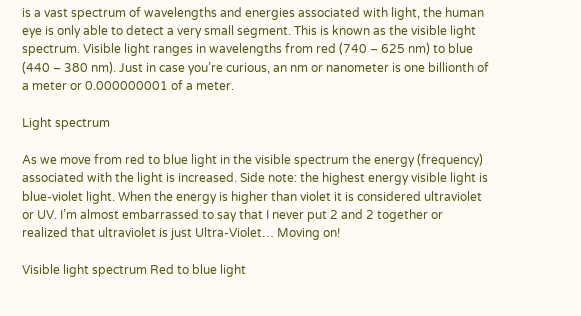is a vast spectrum of wavelengths and energies associated with light, the human eye is only able to detect a very small segment. This is known as the visible light spectrum. Visible light ranges in wavelengths from red (740 – 625 nm) to blue (440 – 380 nm). Just in case you’re curious, an nm or nanometer is one billionth of a meter or 0.000000001 of a meter.

Light spectrum

As we move from red to blue light in the visible spectrum the energy (frequency) associated with the light is increased. Side note: the highest energy visible light is blue-violet light. When the energy is higher than violet it is considered ultraviolet or UV. I’m almost embarrassed to say that I never put 2 and 2 together or realized that ultraviolet is just Ultra-Violet… Moving on!

Visible light spectrum Red to blue light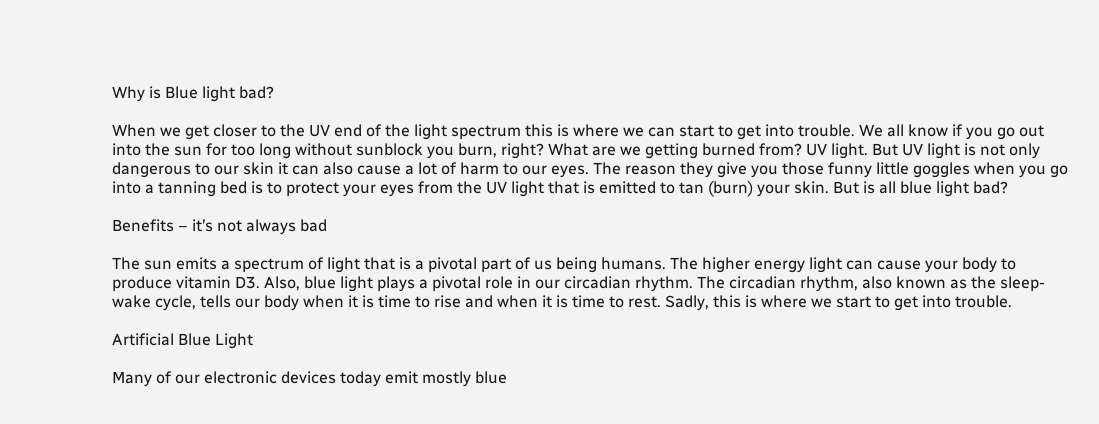Why is Blue light bad?

When we get closer to the UV end of the light spectrum this is where we can start to get into trouble. We all know if you go out into the sun for too long without sunblock you burn, right? What are we getting burned from? UV light. But UV light is not only dangerous to our skin it can also cause a lot of harm to our eyes. The reason they give you those funny little goggles when you go into a tanning bed is to protect your eyes from the UV light that is emitted to tan (burn) your skin. But is all blue light bad?

Benefits – it’s not always bad

The sun emits a spectrum of light that is a pivotal part of us being humans. The higher energy light can cause your body to produce vitamin D3. Also, blue light plays a pivotal role in our circadian rhythm. The circadian rhythm, also known as the sleep-wake cycle, tells our body when it is time to rise and when it is time to rest. Sadly, this is where we start to get into trouble.

Artificial Blue Light

Many of our electronic devices today emit mostly blue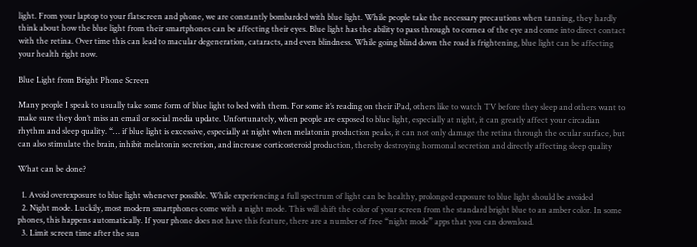light. From your laptop to your flatscreen and phone, we are constantly bombarded with blue light. While people take the necessary precautions when tanning, they hardly think about how the blue light from their smartphones can be affecting their eyes. Blue light has the ability to pass through to cornea of the eye and come into direct contact with the retina. Over time this can lead to macular degeneration, cataracts, and even blindness. While going blind down the road is frightening, blue light can be affecting your health right now.

Blue Light from Bright Phone Screen

Many people I speak to usually take some form of blue light to bed with them. For some it’s reading on their iPad, others like to watch TV before they sleep and others want to make sure they don’t miss an email or social media update. Unfortunately, when people are exposed to blue light, especially at night, it can greatly affect your circadian rhythm and sleep quality. “… if blue light is excessive, especially at night when melatonin production peaks, it can not only damage the retina through the ocular surface, but can also stimulate the brain, inhibit melatonin secretion, and increase corticosteroid production, thereby destroying hormonal secretion and directly affecting sleep quality

What can be done?

  1. Avoid overexposure to blue light whenever possible. While experiencing a full spectrum of light can be healthy, prolonged exposure to blue light should be avoided
  2. Night mode. Luckily, most modern smartphones come with a night mode. This will shift the color of your screen from the standard bright blue to an amber color. In some phones, this happens automatically. If your phone does not have this feature, there are a number of free “night mode” apps that you can download.
  3. Limit screen time after the sun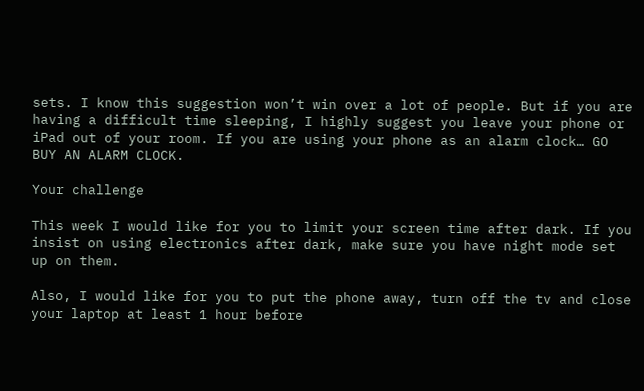sets. I know this suggestion won’t win over a lot of people. But if you are having a difficult time sleeping, I highly suggest you leave your phone or iPad out of your room. If you are using your phone as an alarm clock… GO BUY AN ALARM CLOCK.

Your challenge

This week I would like for you to limit your screen time after dark. If you insist on using electronics after dark, make sure you have night mode set up on them.

Also, I would like for you to put the phone away, turn off the tv and close your laptop at least 1 hour before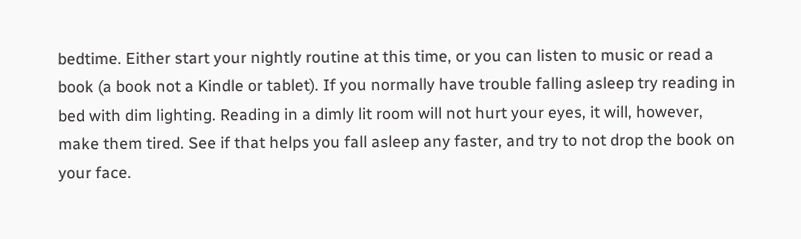bedtime. Either start your nightly routine at this time, or you can listen to music or read a book (a book not a Kindle or tablet). If you normally have trouble falling asleep try reading in bed with dim lighting. Reading in a dimly lit room will not hurt your eyes, it will, however, make them tired. See if that helps you fall asleep any faster, and try to not drop the book on your face.